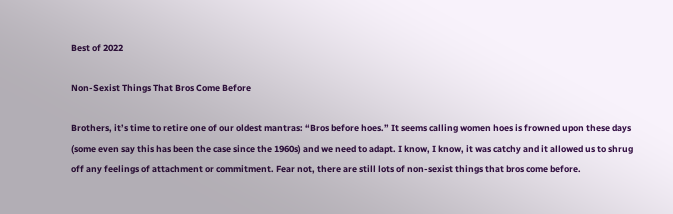Best of 2022

Non-Sexist Things That Bros Come Before

Brothers, it’s time to retire one of our oldest mantras: “Bros before hoes.” It seems calling women hoes is frowned upon these days (some even say this has been the case since the 1960s) and we need to adapt. I know, I know, it was catchy and it allowed us to shrug off any feelings of attachment or commitment. Fear not, there are still lots of non-sexist things that bros come before.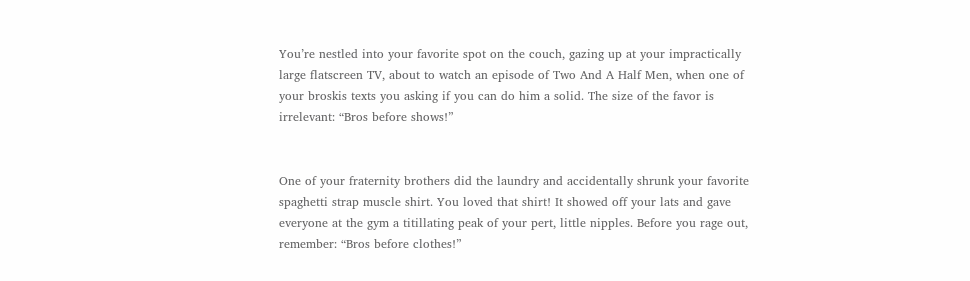You’re nestled into your favorite spot on the couch, gazing up at your impractically large flatscreen TV, about to watch an episode of Two And A Half Men, when one of your broskis texts you asking if you can do him a solid. The size of the favor is irrelevant: “Bros before shows!”


One of your fraternity brothers did the laundry and accidentally shrunk your favorite spaghetti strap muscle shirt. You loved that shirt! It showed off your lats and gave everyone at the gym a titillating peak of your pert, little nipples. Before you rage out, remember: “Bros before clothes!”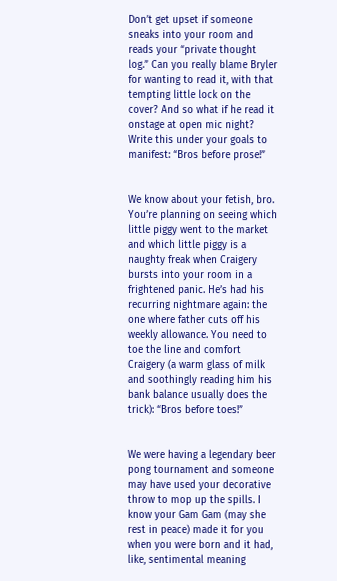Don’t get upset if someone sneaks into your room and reads your “private thought log.” Can you really blame Bryler for wanting to read it, with that tempting little lock on the cover? And so what if he read it onstage at open mic night? Write this under your goals to manifest: “Bros before prose!”


We know about your fetish, bro. You’re planning on seeing which little piggy went to the market and which little piggy is a naughty freak when Craigery bursts into your room in a frightened panic. He’s had his recurring nightmare again: the one where father cuts off his weekly allowance. You need to toe the line and comfort Craigery (a warm glass of milk and soothingly reading him his bank balance usually does the trick): “Bros before toes!”


We were having a legendary beer pong tournament and someone may have used your decorative throw to mop up the spills. I know your Gam Gam (may she rest in peace) made it for you when you were born and it had, like, sentimental meaning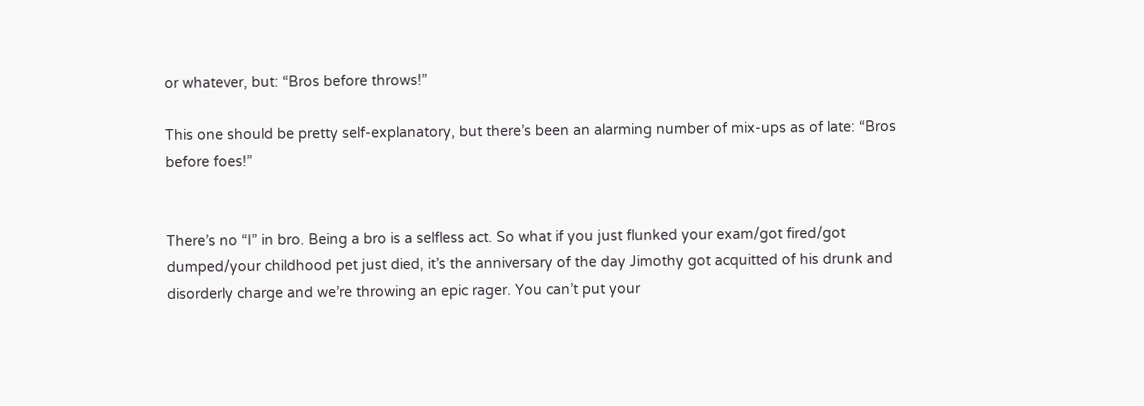or whatever, but: “Bros before throws!”

This one should be pretty self-explanatory, but there’s been an alarming number of mix-ups as of late: “Bros before foes!”


There’s no “I” in bro. Being a bro is a selfless act. So what if you just flunked your exam/got fired/got dumped/your childhood pet just died, it’s the anniversary of the day Jimothy got acquitted of his drunk and disorderly charge and we’re throwing an epic rager. You can’t put your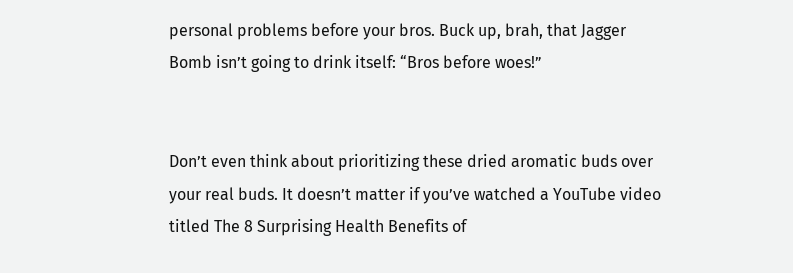personal problems before your bros. Buck up, brah, that Jagger Bomb isn’t going to drink itself: “Bros before woes!”


Don’t even think about prioritizing these dried aromatic buds over your real buds. It doesn’t matter if you’ve watched a YouTube video titled The 8 Surprising Health Benefits of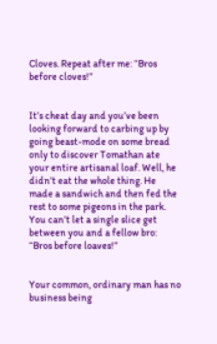Cloves. Repeat after me: “Bros before cloves!”


It’s cheat day and you’ve been looking forward to carbing up by going beast-mode on some bread only to discover Tomathan ate your entire artisanal loaf. Well, he didn’t eat the whole thing. He made a sandwich and then fed the rest to some pigeons in the park. You can’t let a single slice get between you and a fellow bro: “Bros before loaves!”


Your common, ordinary man has no business being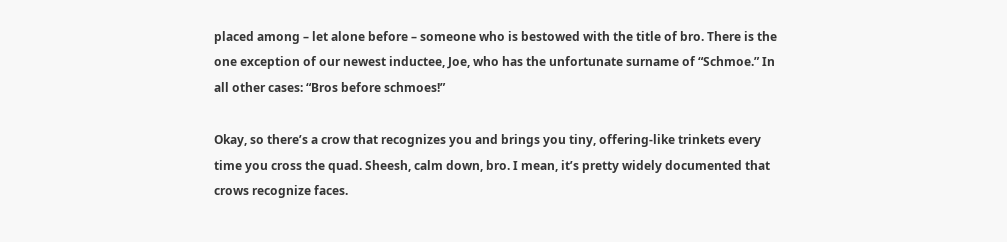placed among – let alone before – someone who is bestowed with the title of bro. There is the one exception of our newest inductee, Joe, who has the unfortunate surname of “Schmoe.” In all other cases: “Bros before schmoes!”

Okay, so there’s a crow that recognizes you and brings you tiny, offering-like trinkets every time you cross the quad. Sheesh, calm down, bro. I mean, it’s pretty widely documented that crows recognize faces.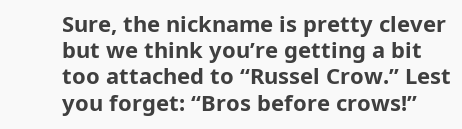Sure, the nickname is pretty clever but we think you’re getting a bit too attached to “Russel Crow.” Lest you forget: “Bros before crows!”